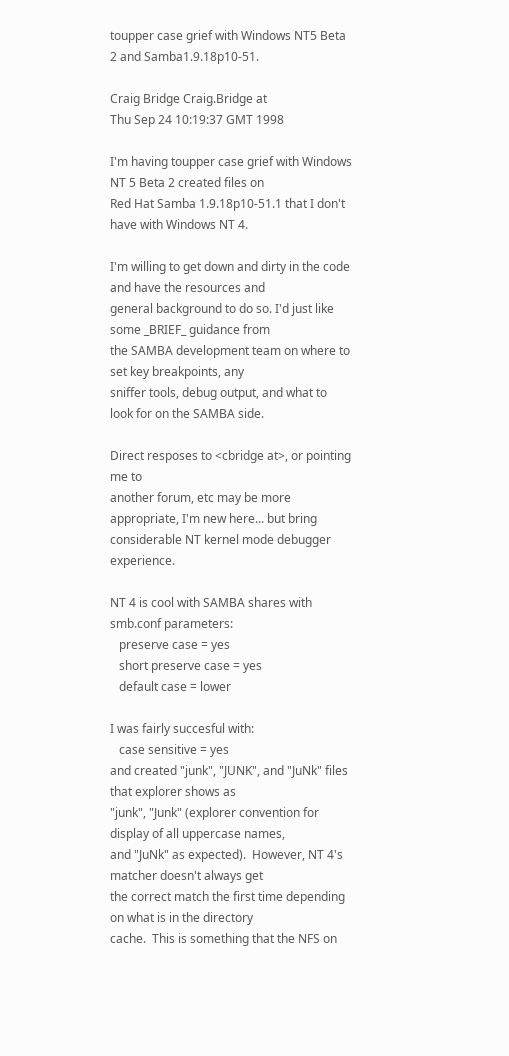toupper case grief with Windows NT5 Beta 2 and Samba1.9.18p10-51.

Craig Bridge Craig.Bridge at
Thu Sep 24 10:19:37 GMT 1998

I'm having toupper case grief with Windows NT 5 Beta 2 created files on
Red Hat Samba 1.9.18p10-51.1 that I don't have with Windows NT 4.

I'm willing to get down and dirty in the code and have the resources and
general background to do so. I'd just like some _BRIEF_ guidance from
the SAMBA development team on where to set key breakpoints, any
sniffer tools, debug output, and what to look for on the SAMBA side.

Direct resposes to <cbridge at>, or pointing me to
another forum, etc may be more appropriate, I'm new here... but bring
considerable NT kernel mode debugger experience.

NT 4 is cool with SAMBA shares with smb.conf parameters:
   preserve case = yes
   short preserve case = yes
   default case = lower

I was fairly succesful with:
   case sensitive = yes
and created "junk", "JUNK", and "JuNk" files that explorer shows as
"junk", "Junk" (explorer convention for display of all uppercase names,
and "JuNk" as expected).  However, NT 4's matcher doesn't always get
the correct match the first time depending on what is in the directory
cache.  This is something that the NFS on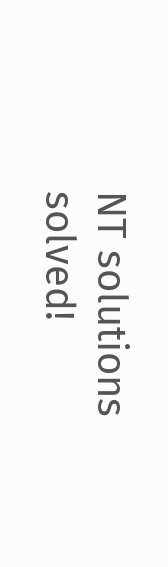NT solutions solved!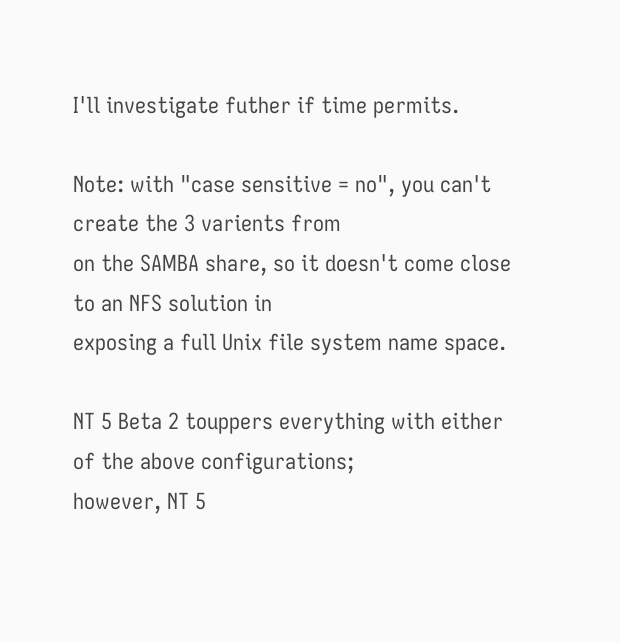I'll investigate futher if time permits.

Note: with "case sensitive = no", you can't create the 3 varients from
on the SAMBA share, so it doesn't come close to an NFS solution in
exposing a full Unix file system name space.

NT 5 Beta 2 touppers everything with either of the above configurations;
however, NT 5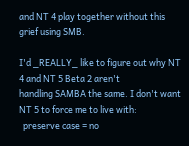and NT 4 play together without this grief using SMB.

I'd _REALLY_ like to figure out why NT 4 and NT 5 Beta 2 aren't
handling SAMBA the same. I don't want NT 5 to force me to live with:
  preserve case = no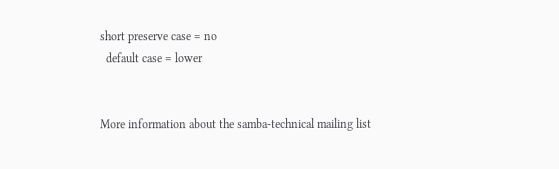short preserve case = no
  default case = lower


More information about the samba-technical mailing list